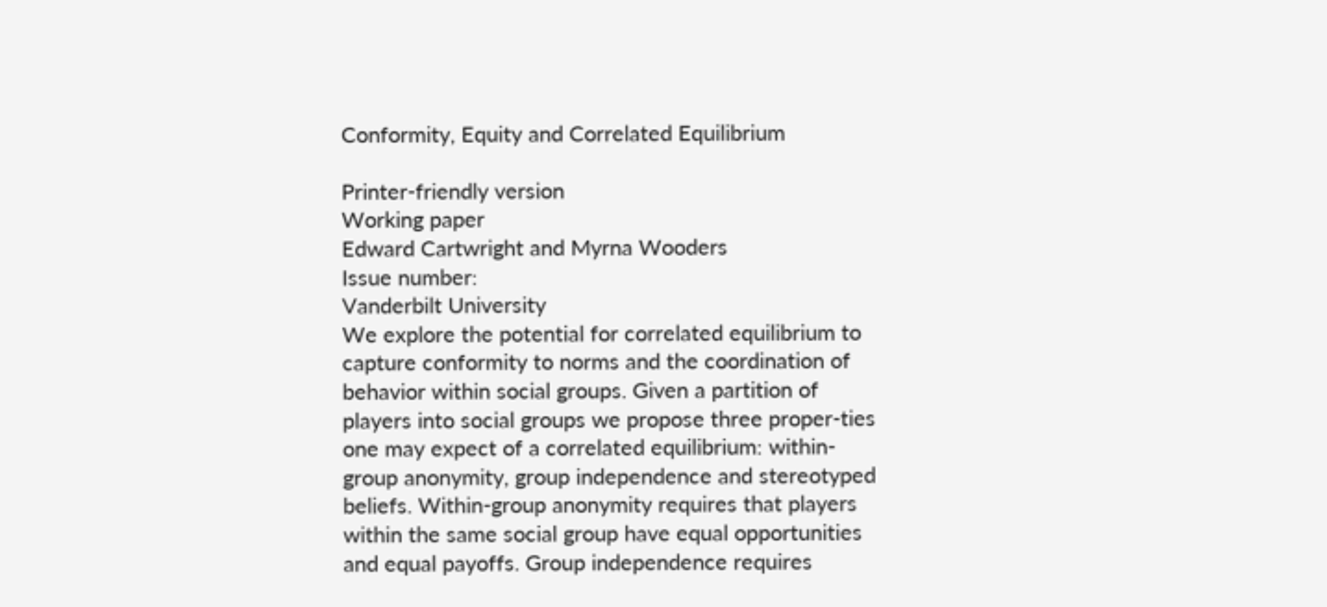Conformity, Equity and Correlated Equilibrium

Printer-friendly version
Working paper
Edward Cartwright and Myrna Wooders
Issue number:
Vanderbilt University
We explore the potential for correlated equilibrium to capture conformity to norms and the coordination of behavior within social groups. Given a partition of players into social groups we propose three proper-ties one may expect of a correlated equilibrium: within-group anonymity, group independence and stereotyped beliefs. Within-group anonymity requires that players within the same social group have equal opportunities and equal payoffs. Group independence requires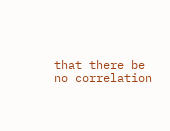that there be no correlation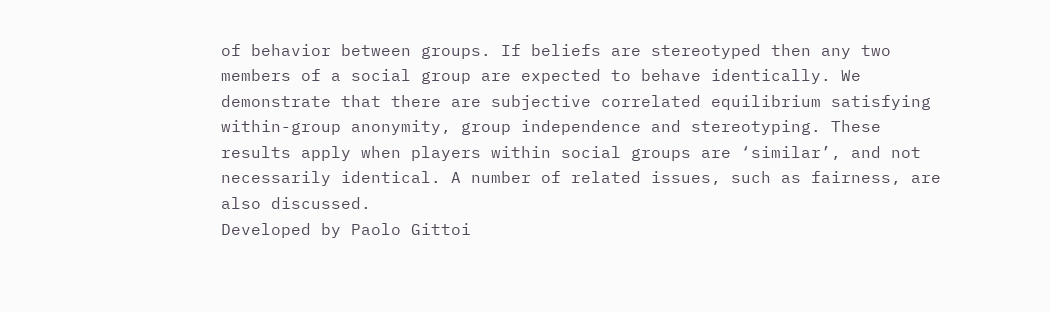of behavior between groups. If beliefs are stereotyped then any two members of a social group are expected to behave identically. We demonstrate that there are subjective correlated equilibrium satisfying within-group anonymity, group independence and stereotyping. These results apply when players within social groups are ‘similar’, and not necessarily identical. A number of related issues, such as fairness, are also discussed.
Developed by Paolo Gittoi